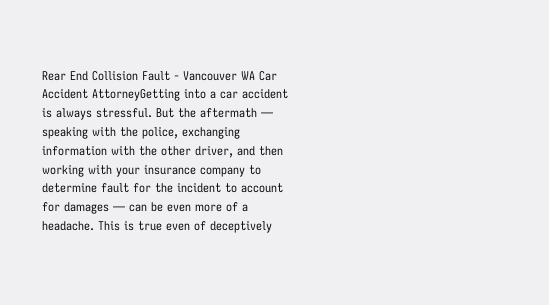Rear End Collision Fault - Vancouver WA Car Accident AttorneyGetting into a car accident is always stressful. But the aftermath — speaking with the police, exchanging information with the other driver, and then working with your insurance company to determine fault for the incident to account for damages — can be even more of a headache. This is true even of deceptively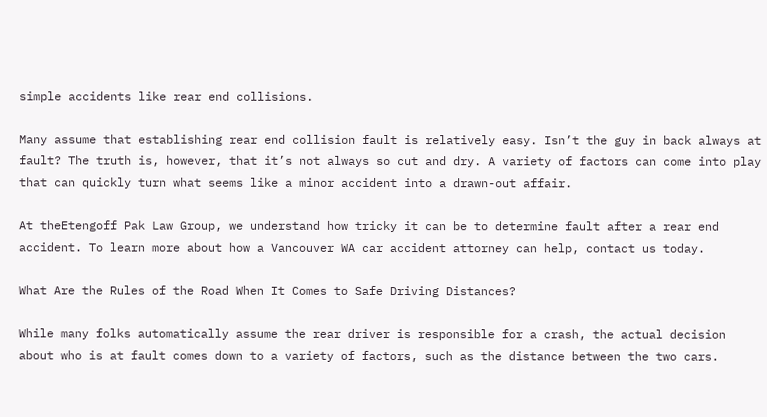simple accidents like rear end collisions.

Many assume that establishing rear end collision fault is relatively easy. Isn’t the guy in back always at fault? The truth is, however, that it’s not always so cut and dry. A variety of factors can come into play that can quickly turn what seems like a minor accident into a drawn-out affair.

At theEtengoff Pak Law Group, we understand how tricky it can be to determine fault after a rear end accident. To learn more about how a Vancouver WA car accident attorney can help, contact us today.

What Are the Rules of the Road When It Comes to Safe Driving Distances?

While many folks automatically assume the rear driver is responsible for a crash, the actual decision about who is at fault comes down to a variety of factors, such as the distance between the two cars.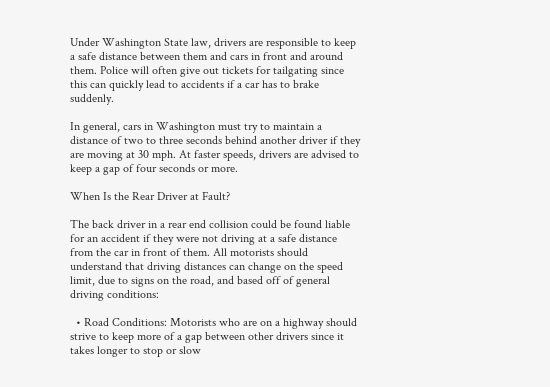Under Washington State law, drivers are responsible to keep a safe distance between them and cars in front and around them. Police will often give out tickets for tailgating since this can quickly lead to accidents if a car has to brake suddenly.

In general, cars in Washington must try to maintain a distance of two to three seconds behind another driver if they are moving at 30 mph. At faster speeds, drivers are advised to keep a gap of four seconds or more.

When Is the Rear Driver at Fault?

The back driver in a rear end collision could be found liable for an accident if they were not driving at a safe distance from the car in front of them. All motorists should understand that driving distances can change on the speed limit, due to signs on the road, and based off of general driving conditions:

  • Road Conditions: Motorists who are on a highway should strive to keep more of a gap between other drivers since it takes longer to stop or slow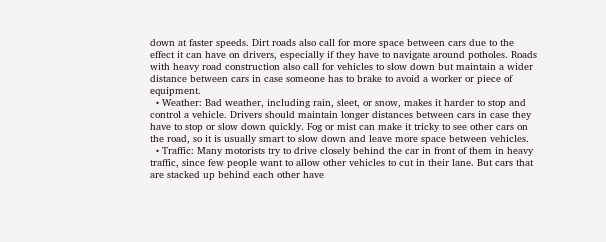down at faster speeds. Dirt roads also call for more space between cars due to the effect it can have on drivers, especially if they have to navigate around potholes. Roads with heavy road construction also call for vehicles to slow down but maintain a wider distance between cars in case someone has to brake to avoid a worker or piece of equipment.
  • Weather: Bad weather, including rain, sleet, or snow, makes it harder to stop and control a vehicle. Drivers should maintain longer distances between cars in case they have to stop or slow down quickly. Fog or mist can make it tricky to see other cars on the road, so it is usually smart to slow down and leave more space between vehicles.
  • Traffic: Many motorists try to drive closely behind the car in front of them in heavy traffic, since few people want to allow other vehicles to cut in their lane. But cars that are stacked up behind each other have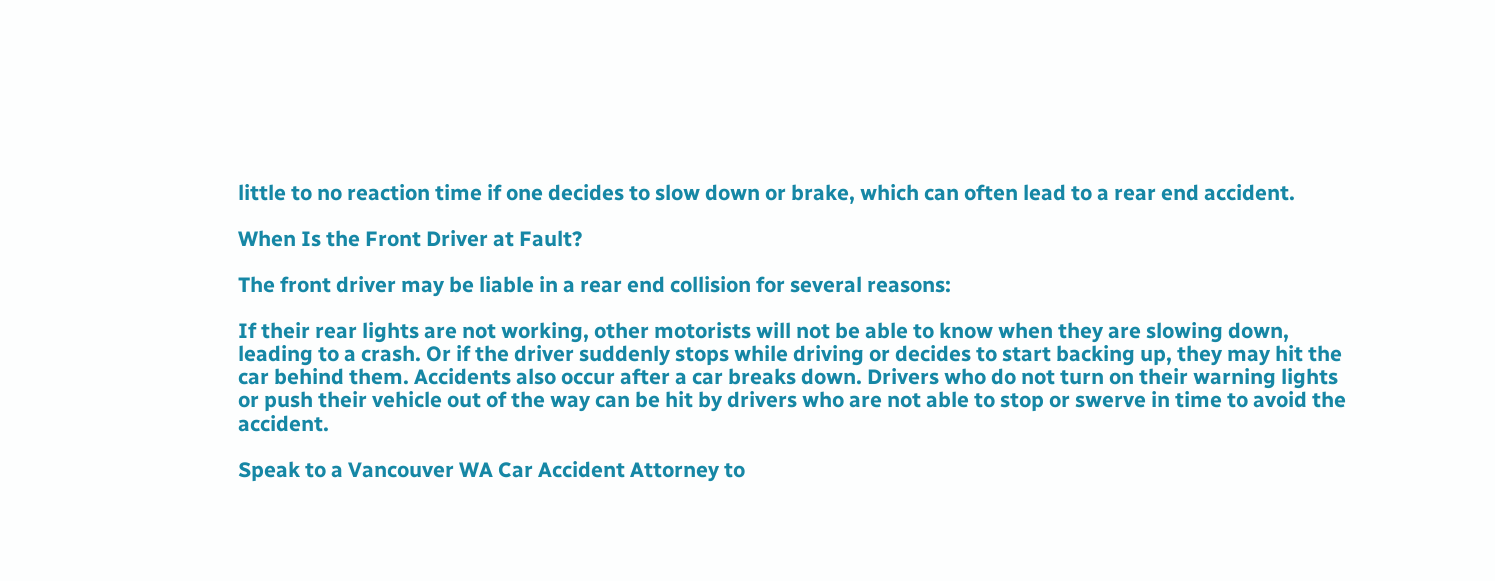little to no reaction time if one decides to slow down or brake, which can often lead to a rear end accident.

When Is the Front Driver at Fault?

The front driver may be liable in a rear end collision for several reasons:

If their rear lights are not working, other motorists will not be able to know when they are slowing down, leading to a crash. Or if the driver suddenly stops while driving or decides to start backing up, they may hit the car behind them. Accidents also occur after a car breaks down. Drivers who do not turn on their warning lights or push their vehicle out of the way can be hit by drivers who are not able to stop or swerve in time to avoid the accident.

Speak to a Vancouver WA Car Accident Attorney to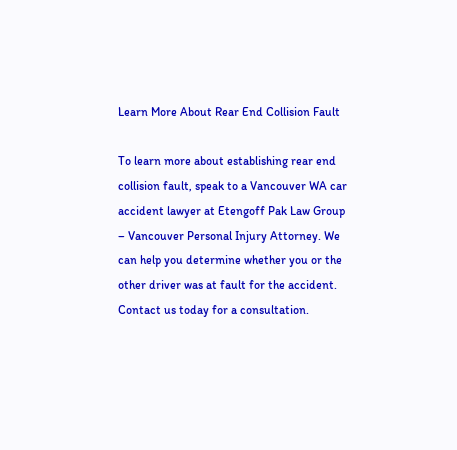Learn More About Rear End Collision Fault

To learn more about establishing rear end collision fault, speak to a Vancouver WA car accident lawyer at Etengoff Pak Law Group – Vancouver Personal Injury Attorney. We can help you determine whether you or the other driver was at fault for the accident. Contact us today for a consultation.